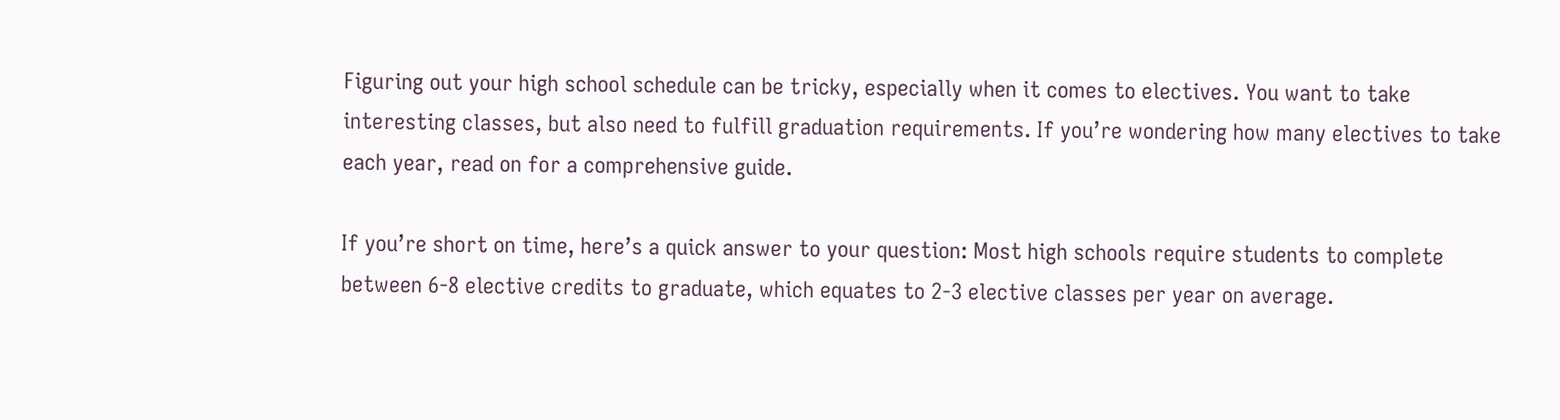Figuring out your high school schedule can be tricky, especially when it comes to electives. You want to take interesting classes, but also need to fulfill graduation requirements. If you’re wondering how many electives to take each year, read on for a comprehensive guide.

If you’re short on time, here’s a quick answer to your question: Most high schools require students to complete between 6-8 elective credits to graduate, which equates to 2-3 elective classes per year on average.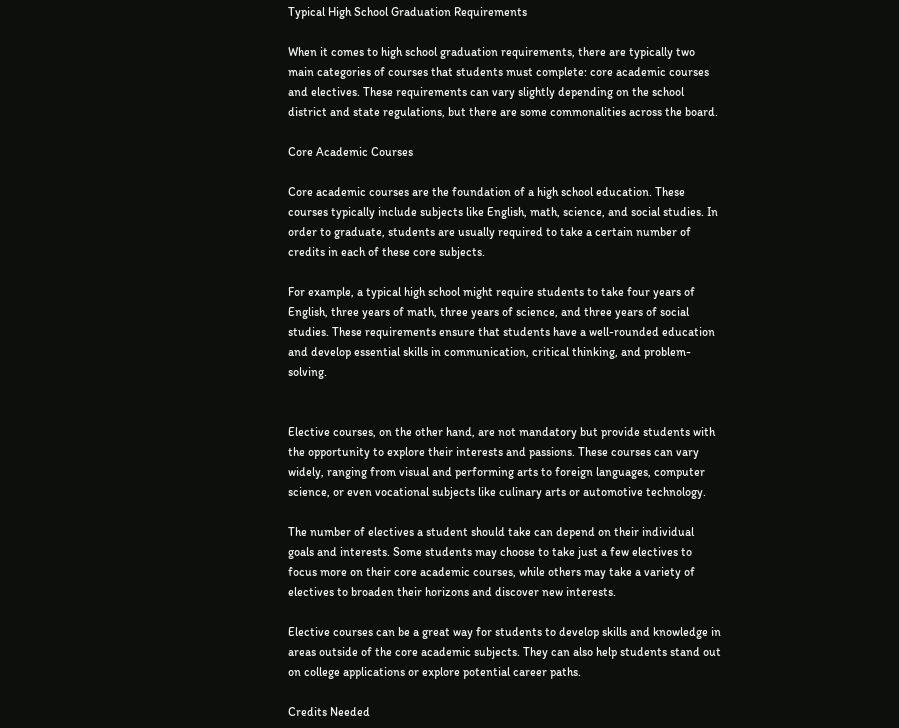Typical High School Graduation Requirements

When it comes to high school graduation requirements, there are typically two main categories of courses that students must complete: core academic courses and electives. These requirements can vary slightly depending on the school district and state regulations, but there are some commonalities across the board.

Core Academic Courses

Core academic courses are the foundation of a high school education. These courses typically include subjects like English, math, science, and social studies. In order to graduate, students are usually required to take a certain number of credits in each of these core subjects.

For example, a typical high school might require students to take four years of English, three years of math, three years of science, and three years of social studies. These requirements ensure that students have a well-rounded education and develop essential skills in communication, critical thinking, and problem-solving.


Elective courses, on the other hand, are not mandatory but provide students with the opportunity to explore their interests and passions. These courses can vary widely, ranging from visual and performing arts to foreign languages, computer science, or even vocational subjects like culinary arts or automotive technology.

The number of electives a student should take can depend on their individual goals and interests. Some students may choose to take just a few electives to focus more on their core academic courses, while others may take a variety of electives to broaden their horizons and discover new interests.

Elective courses can be a great way for students to develop skills and knowledge in areas outside of the core academic subjects. They can also help students stand out on college applications or explore potential career paths.

Credits Needed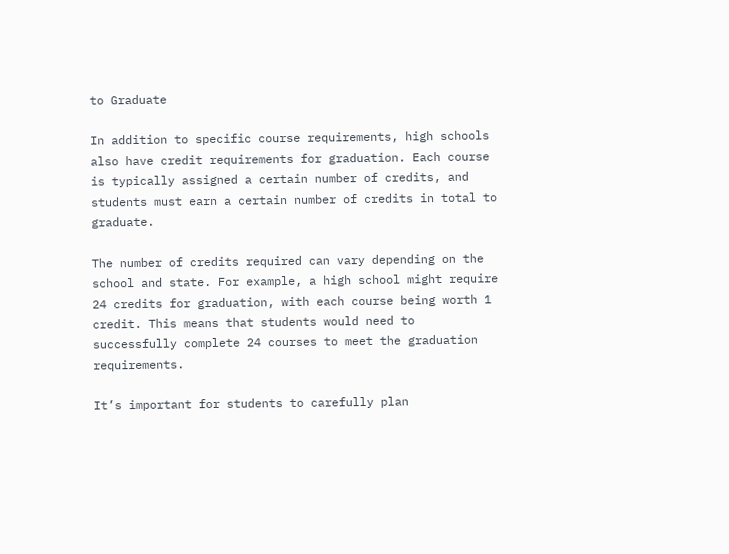to Graduate

In addition to specific course requirements, high schools also have credit requirements for graduation. Each course is typically assigned a certain number of credits, and students must earn a certain number of credits in total to graduate.

The number of credits required can vary depending on the school and state. For example, a high school might require 24 credits for graduation, with each course being worth 1 credit. This means that students would need to successfully complete 24 courses to meet the graduation requirements.

It’s important for students to carefully plan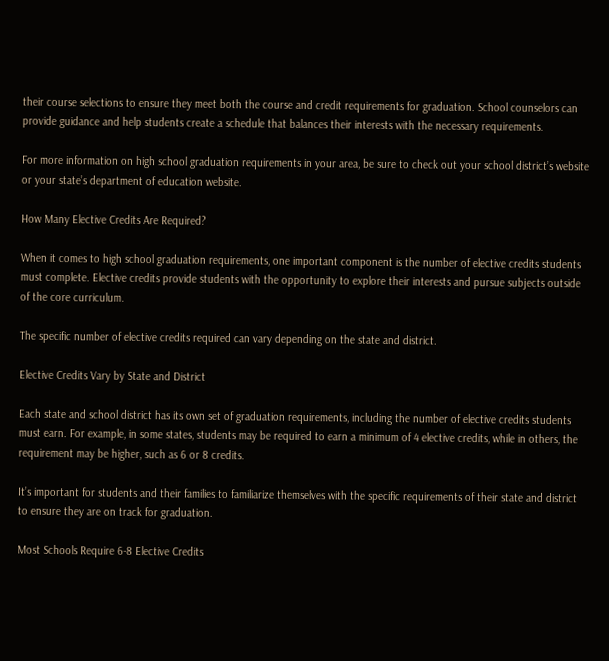their course selections to ensure they meet both the course and credit requirements for graduation. School counselors can provide guidance and help students create a schedule that balances their interests with the necessary requirements.

For more information on high school graduation requirements in your area, be sure to check out your school district’s website or your state’s department of education website.

How Many Elective Credits Are Required?

When it comes to high school graduation requirements, one important component is the number of elective credits students must complete. Elective credits provide students with the opportunity to explore their interests and pursue subjects outside of the core curriculum.

The specific number of elective credits required can vary depending on the state and district.

Elective Credits Vary by State and District

Each state and school district has its own set of graduation requirements, including the number of elective credits students must earn. For example, in some states, students may be required to earn a minimum of 4 elective credits, while in others, the requirement may be higher, such as 6 or 8 credits.

It’s important for students and their families to familiarize themselves with the specific requirements of their state and district to ensure they are on track for graduation.

Most Schools Require 6-8 Elective Credits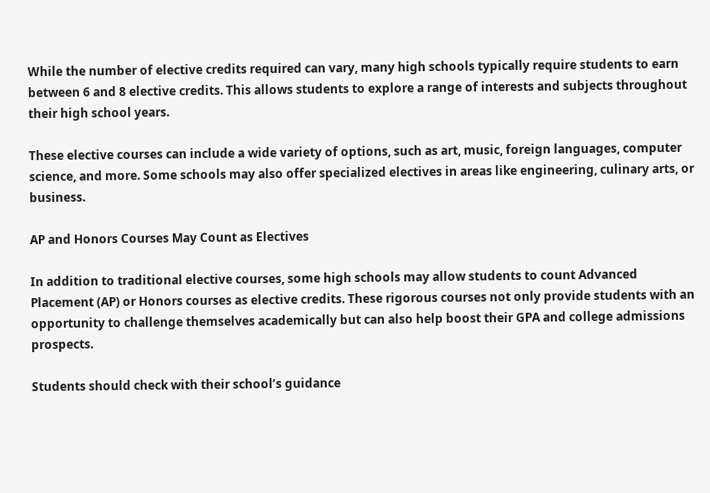While the number of elective credits required can vary, many high schools typically require students to earn between 6 and 8 elective credits. This allows students to explore a range of interests and subjects throughout their high school years.

These elective courses can include a wide variety of options, such as art, music, foreign languages, computer science, and more. Some schools may also offer specialized electives in areas like engineering, culinary arts, or business.

AP and Honors Courses May Count as Electives

In addition to traditional elective courses, some high schools may allow students to count Advanced Placement (AP) or Honors courses as elective credits. These rigorous courses not only provide students with an opportunity to challenge themselves academically but can also help boost their GPA and college admissions prospects.

Students should check with their school’s guidance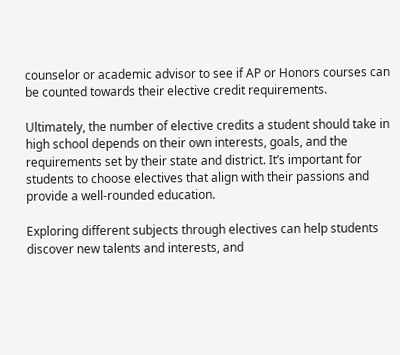counselor or academic advisor to see if AP or Honors courses can be counted towards their elective credit requirements.

Ultimately, the number of elective credits a student should take in high school depends on their own interests, goals, and the requirements set by their state and district. It’s important for students to choose electives that align with their passions and provide a well-rounded education.

Exploring different subjects through electives can help students discover new talents and interests, and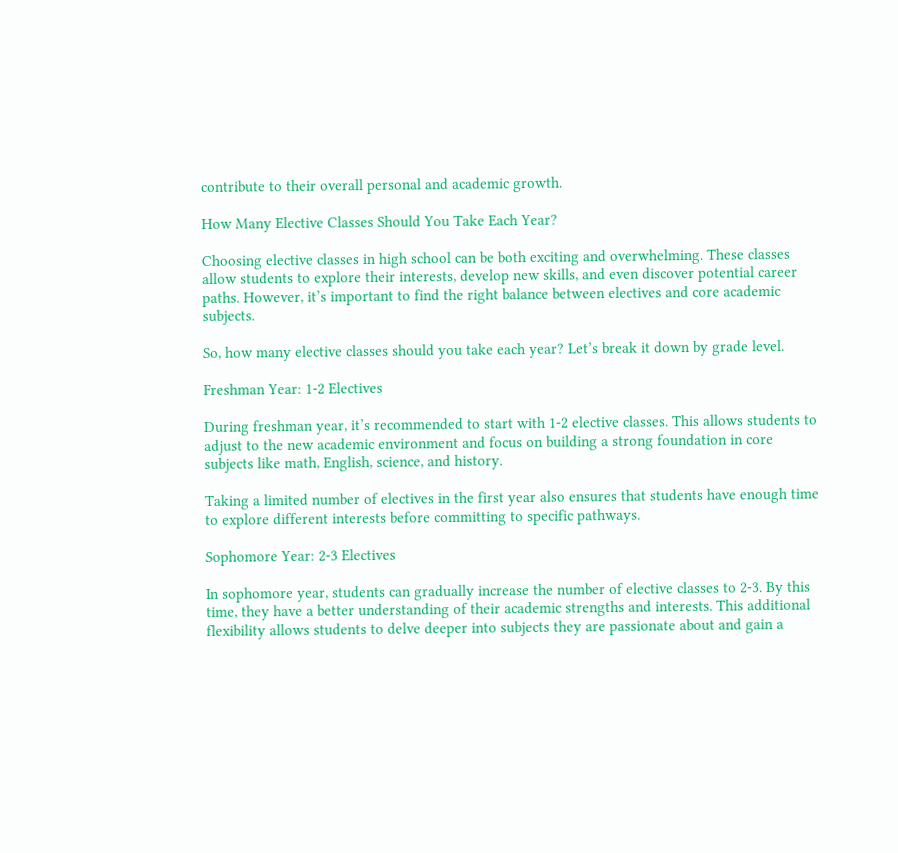contribute to their overall personal and academic growth.

How Many Elective Classes Should You Take Each Year?

Choosing elective classes in high school can be both exciting and overwhelming. These classes allow students to explore their interests, develop new skills, and even discover potential career paths. However, it’s important to find the right balance between electives and core academic subjects.

So, how many elective classes should you take each year? Let’s break it down by grade level.

Freshman Year: 1-2 Electives

During freshman year, it’s recommended to start with 1-2 elective classes. This allows students to adjust to the new academic environment and focus on building a strong foundation in core subjects like math, English, science, and history.

Taking a limited number of electives in the first year also ensures that students have enough time to explore different interests before committing to specific pathways.

Sophomore Year: 2-3 Electives

In sophomore year, students can gradually increase the number of elective classes to 2-3. By this time, they have a better understanding of their academic strengths and interests. This additional flexibility allows students to delve deeper into subjects they are passionate about and gain a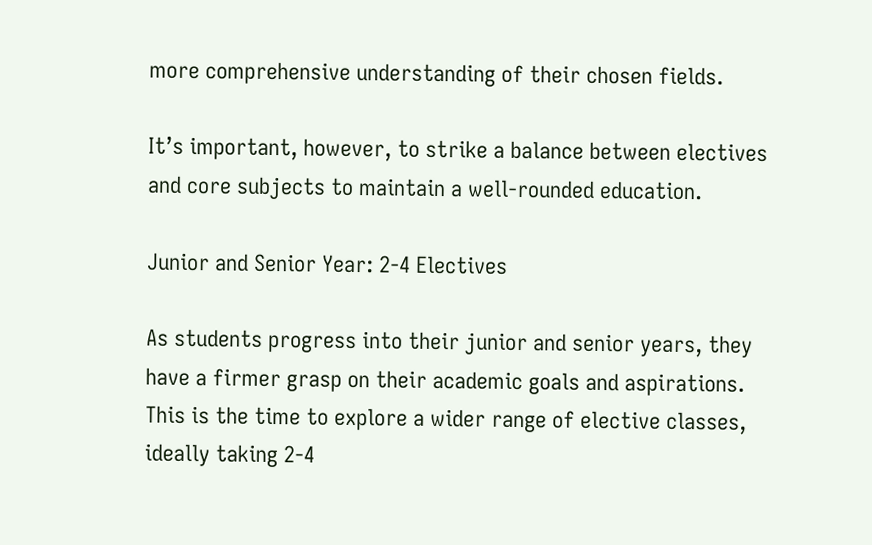more comprehensive understanding of their chosen fields.

It’s important, however, to strike a balance between electives and core subjects to maintain a well-rounded education.

Junior and Senior Year: 2-4 Electives

As students progress into their junior and senior years, they have a firmer grasp on their academic goals and aspirations. This is the time to explore a wider range of elective classes, ideally taking 2-4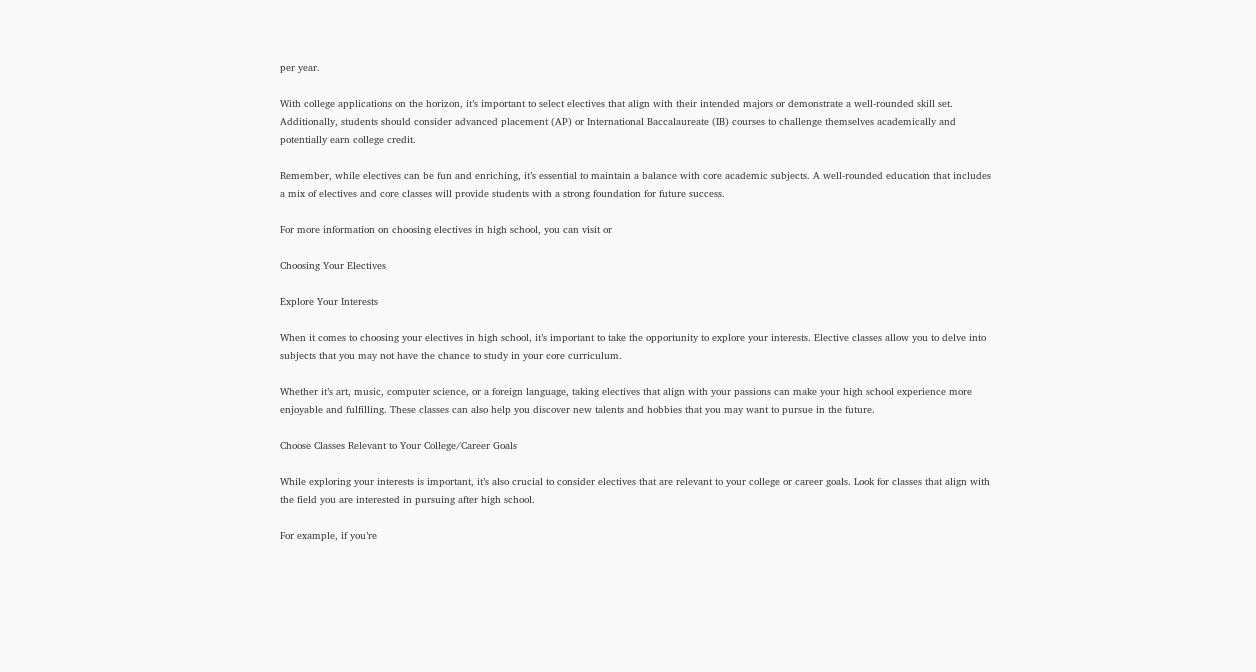per year.

With college applications on the horizon, it’s important to select electives that align with their intended majors or demonstrate a well-rounded skill set. Additionally, students should consider advanced placement (AP) or International Baccalaureate (IB) courses to challenge themselves academically and potentially earn college credit.

Remember, while electives can be fun and enriching, it’s essential to maintain a balance with core academic subjects. A well-rounded education that includes a mix of electives and core classes will provide students with a strong foundation for future success.

For more information on choosing electives in high school, you can visit or

Choosing Your Electives

Explore Your Interests

When it comes to choosing your electives in high school, it’s important to take the opportunity to explore your interests. Elective classes allow you to delve into subjects that you may not have the chance to study in your core curriculum.

Whether it’s art, music, computer science, or a foreign language, taking electives that align with your passions can make your high school experience more enjoyable and fulfilling. These classes can also help you discover new talents and hobbies that you may want to pursue in the future.

Choose Classes Relevant to Your College/Career Goals

While exploring your interests is important, it’s also crucial to consider electives that are relevant to your college or career goals. Look for classes that align with the field you are interested in pursuing after high school.

For example, if you’re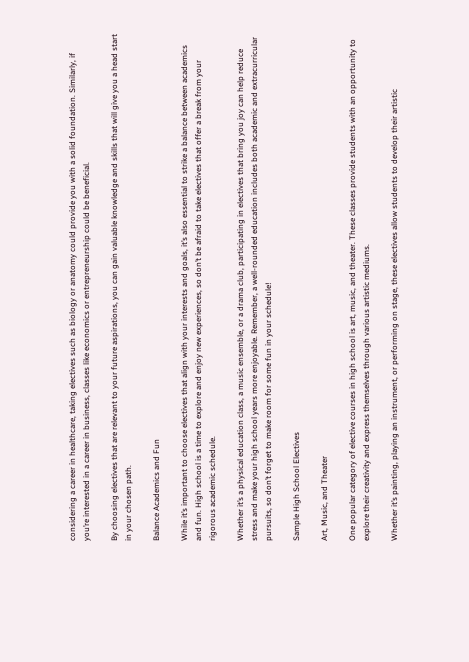considering a career in healthcare, taking electives such as biology or anatomy could provide you with a solid foundation. Similarly, if you’re interested in a career in business, classes like economics or entrepreneurship could be beneficial.

By choosing electives that are relevant to your future aspirations, you can gain valuable knowledge and skills that will give you a head start in your chosen path.

Balance Academics and Fun

While it’s important to choose electives that align with your interests and goals, it’s also essential to strike a balance between academics and fun. High school is a time to explore and enjoy new experiences, so don’t be afraid to take electives that offer a break from your rigorous academic schedule.

Whether it’s a physical education class, a music ensemble, or a drama club, participating in electives that bring you joy can help reduce stress and make your high school years more enjoyable. Remember, a well-rounded education includes both academic and extracurricular pursuits, so don’t forget to make room for some fun in your schedule!

Sample High School Electives

Art, Music, and Theater

One popular category of elective courses in high school is art, music, and theater. These classes provide students with an opportunity to explore their creativity and express themselves through various artistic mediums.

Whether it’s painting, playing an instrument, or performing on stage, these electives allow students to develop their artistic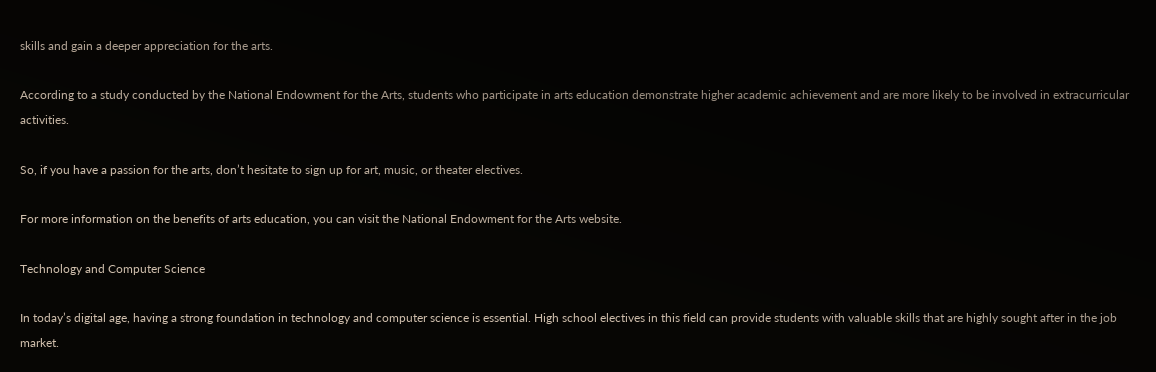skills and gain a deeper appreciation for the arts.

According to a study conducted by the National Endowment for the Arts, students who participate in arts education demonstrate higher academic achievement and are more likely to be involved in extracurricular activities.

So, if you have a passion for the arts, don’t hesitate to sign up for art, music, or theater electives.

For more information on the benefits of arts education, you can visit the National Endowment for the Arts website.

Technology and Computer Science

In today’s digital age, having a strong foundation in technology and computer science is essential. High school electives in this field can provide students with valuable skills that are highly sought after in the job market.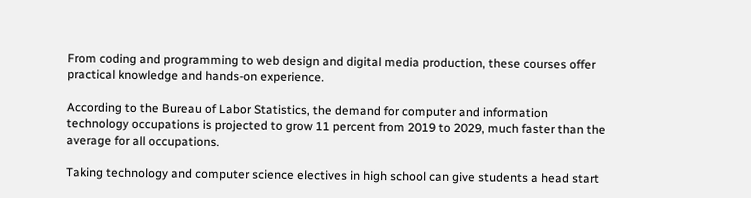From coding and programming to web design and digital media production, these courses offer practical knowledge and hands-on experience.

According to the Bureau of Labor Statistics, the demand for computer and information technology occupations is projected to grow 11 percent from 2019 to 2029, much faster than the average for all occupations.

Taking technology and computer science electives in high school can give students a head start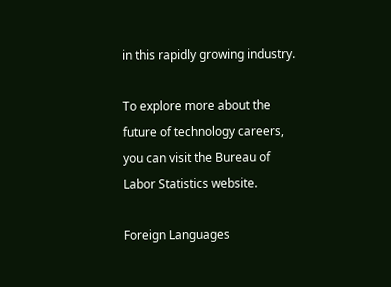in this rapidly growing industry.

To explore more about the future of technology careers, you can visit the Bureau of Labor Statistics website.

Foreign Languages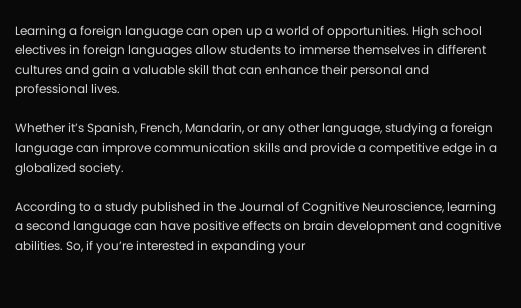Learning a foreign language can open up a world of opportunities. High school electives in foreign languages allow students to immerse themselves in different cultures and gain a valuable skill that can enhance their personal and professional lives.

Whether it’s Spanish, French, Mandarin, or any other language, studying a foreign language can improve communication skills and provide a competitive edge in a globalized society.

According to a study published in the Journal of Cognitive Neuroscience, learning a second language can have positive effects on brain development and cognitive abilities. So, if you’re interested in expanding your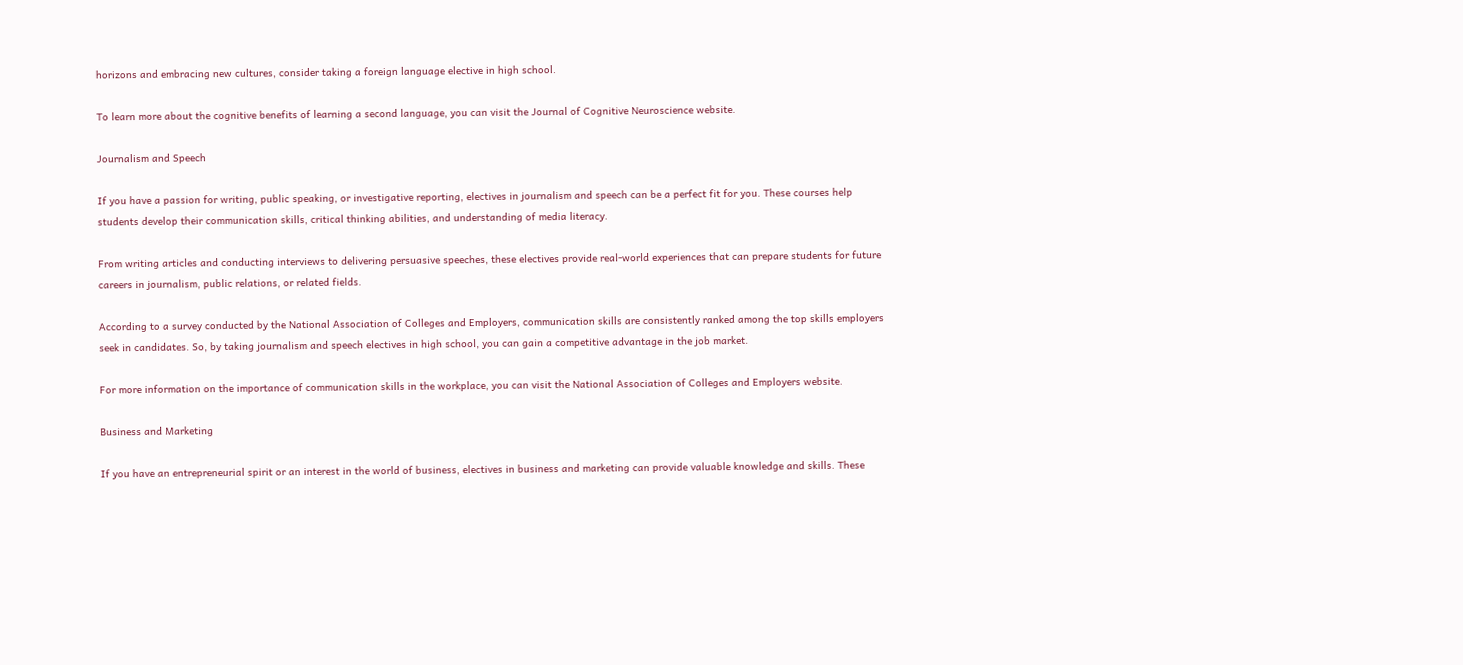horizons and embracing new cultures, consider taking a foreign language elective in high school.

To learn more about the cognitive benefits of learning a second language, you can visit the Journal of Cognitive Neuroscience website.

Journalism and Speech

If you have a passion for writing, public speaking, or investigative reporting, electives in journalism and speech can be a perfect fit for you. These courses help students develop their communication skills, critical thinking abilities, and understanding of media literacy.

From writing articles and conducting interviews to delivering persuasive speeches, these electives provide real-world experiences that can prepare students for future careers in journalism, public relations, or related fields.

According to a survey conducted by the National Association of Colleges and Employers, communication skills are consistently ranked among the top skills employers seek in candidates. So, by taking journalism and speech electives in high school, you can gain a competitive advantage in the job market.

For more information on the importance of communication skills in the workplace, you can visit the National Association of Colleges and Employers website.

Business and Marketing

If you have an entrepreneurial spirit or an interest in the world of business, electives in business and marketing can provide valuable knowledge and skills. These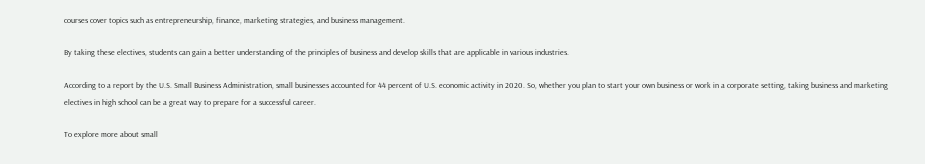courses cover topics such as entrepreneurship, finance, marketing strategies, and business management.

By taking these electives, students can gain a better understanding of the principles of business and develop skills that are applicable in various industries.

According to a report by the U.S. Small Business Administration, small businesses accounted for 44 percent of U.S. economic activity in 2020. So, whether you plan to start your own business or work in a corporate setting, taking business and marketing electives in high school can be a great way to prepare for a successful career.

To explore more about small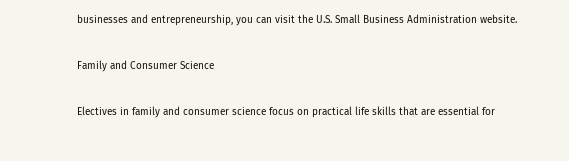businesses and entrepreneurship, you can visit the U.S. Small Business Administration website.

Family and Consumer Science

Electives in family and consumer science focus on practical life skills that are essential for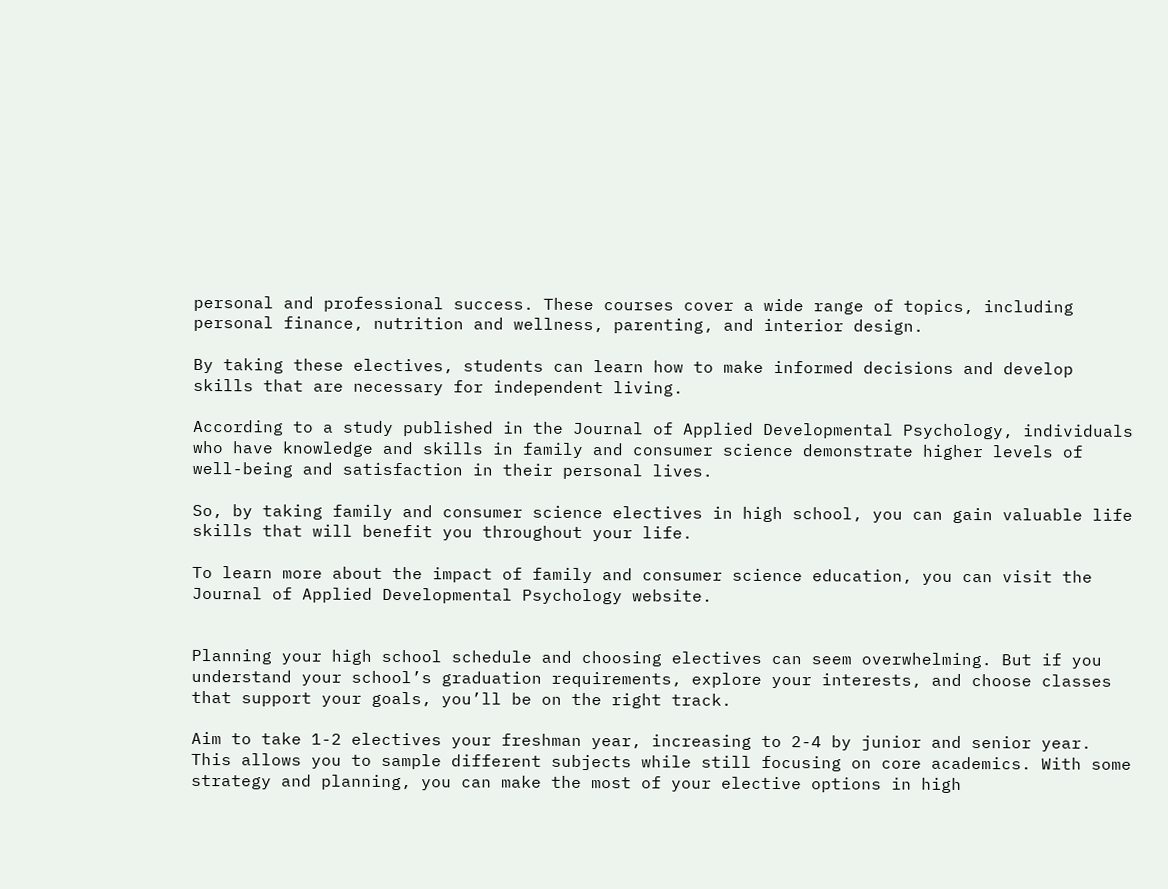personal and professional success. These courses cover a wide range of topics, including personal finance, nutrition and wellness, parenting, and interior design.

By taking these electives, students can learn how to make informed decisions and develop skills that are necessary for independent living.

According to a study published in the Journal of Applied Developmental Psychology, individuals who have knowledge and skills in family and consumer science demonstrate higher levels of well-being and satisfaction in their personal lives.

So, by taking family and consumer science electives in high school, you can gain valuable life skills that will benefit you throughout your life.

To learn more about the impact of family and consumer science education, you can visit the Journal of Applied Developmental Psychology website.


Planning your high school schedule and choosing electives can seem overwhelming. But if you understand your school’s graduation requirements, explore your interests, and choose classes that support your goals, you’ll be on the right track.

Aim to take 1-2 electives your freshman year, increasing to 2-4 by junior and senior year. This allows you to sample different subjects while still focusing on core academics. With some strategy and planning, you can make the most of your elective options in high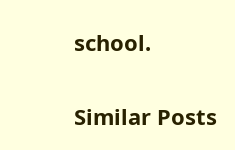school.

Similar Posts